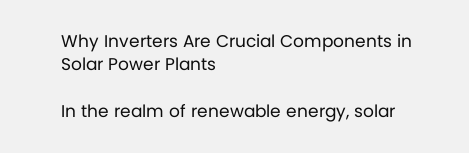Why Inverters Are Crucial Components in Solar Power Plants

In the realm of renewable energy, solar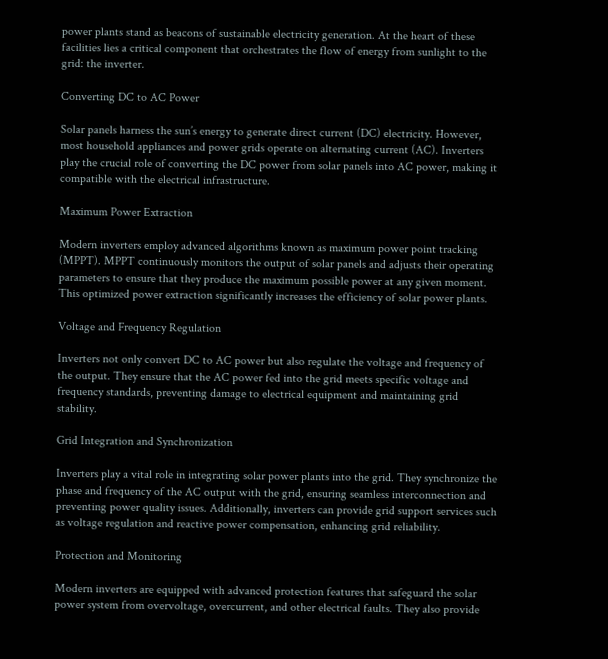power plants stand as beacons of sustainable electricity generation. At the heart of these facilities lies a critical component that orchestrates the flow of energy from sunlight to the grid: the inverter.

Converting DC to AC Power

Solar panels harness the sun’s energy to generate direct current (DC) electricity. However, most household appliances and power grids operate on alternating current (AC). Inverters play the crucial role of converting the DC power from solar panels into AC power, making it compatible with the electrical infrastructure.

Maximum Power Extraction

Modern inverters employ advanced algorithms known as maximum power point tracking (MPPT). MPPT continuously monitors the output of solar panels and adjusts their operating parameters to ensure that they produce the maximum possible power at any given moment. This optimized power extraction significantly increases the efficiency of solar power plants.

Voltage and Frequency Regulation

Inverters not only convert DC to AC power but also regulate the voltage and frequency of the output. They ensure that the AC power fed into the grid meets specific voltage and frequency standards, preventing damage to electrical equipment and maintaining grid stability.

Grid Integration and Synchronization

Inverters play a vital role in integrating solar power plants into the grid. They synchronize the phase and frequency of the AC output with the grid, ensuring seamless interconnection and preventing power quality issues. Additionally, inverters can provide grid support services such as voltage regulation and reactive power compensation, enhancing grid reliability.

Protection and Monitoring

Modern inverters are equipped with advanced protection features that safeguard the solar power system from overvoltage, overcurrent, and other electrical faults. They also provide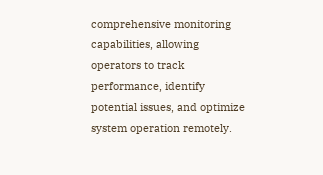comprehensive monitoring capabilities, allowing operators to track performance, identify potential issues, and optimize system operation remotely.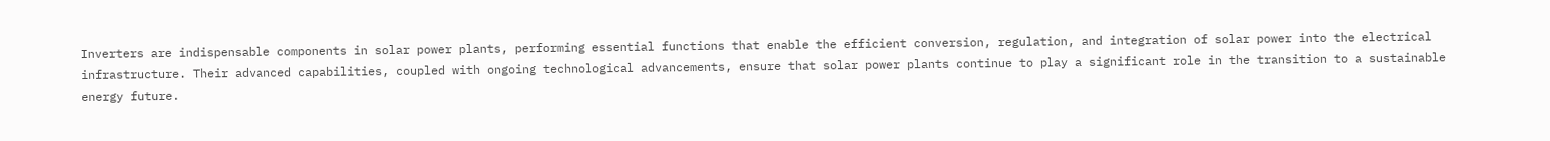Inverters are indispensable components in solar power plants, performing essential functions that enable the efficient conversion, regulation, and integration of solar power into the electrical infrastructure. Their advanced capabilities, coupled with ongoing technological advancements, ensure that solar power plants continue to play a significant role in the transition to a sustainable energy future.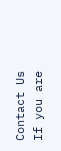Contact Us
If you are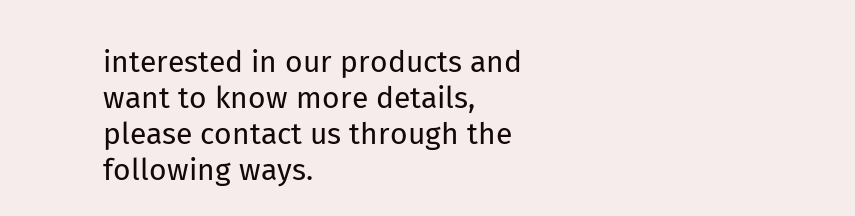interested in our products and want to know more details, please contact us through the following ways.